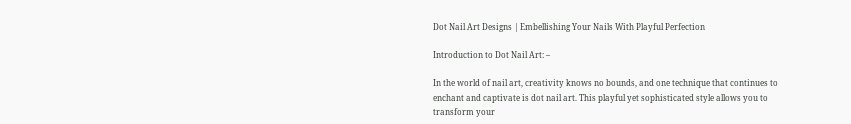Dot Nail Art Designs | Embellishing Your Nails With Playful Perfection

Introduction to Dot Nail Art: –

In the world of nail art, creativity knows no bounds, and one technique that continues to enchant and captivate is dot nail art. This playful yet sophisticated style allows you to transform your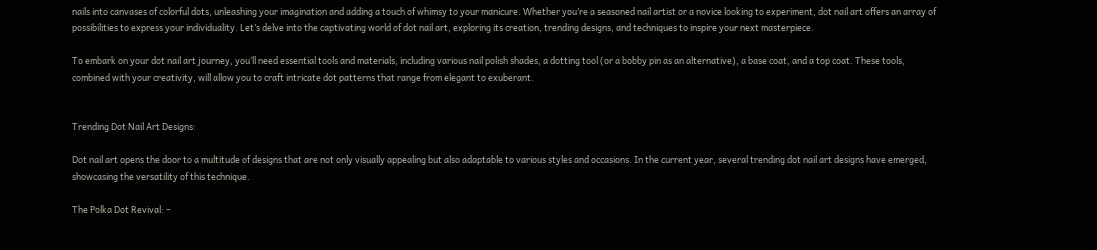nails into canvases of colorful dots, unleashing your imagination and adding a touch of whimsy to your manicure. Whether you’re a seasoned nail artist or a novice looking to experiment, dot nail art offers an array of possibilities to express your individuality. Let’s delve into the captivating world of dot nail art, exploring its creation, trending designs, and techniques to inspire your next masterpiece.

To embark on your dot nail art journey, you’ll need essential tools and materials, including various nail polish shades, a dotting tool (or a bobby pin as an alternative), a base coat, and a top coat. These tools, combined with your creativity, will allow you to craft intricate dot patterns that range from elegant to exuberant.


Trending Dot Nail Art Designs:

Dot nail art opens the door to a multitude of designs that are not only visually appealing but also adaptable to various styles and occasions. In the current year, several trending dot nail art designs have emerged, showcasing the versatility of this technique.

The Polka Dot Revival: –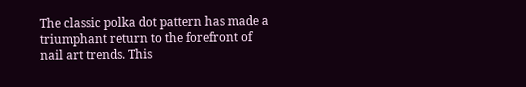The classic polka dot pattern has made a triumphant return to the forefront of nail art trends. This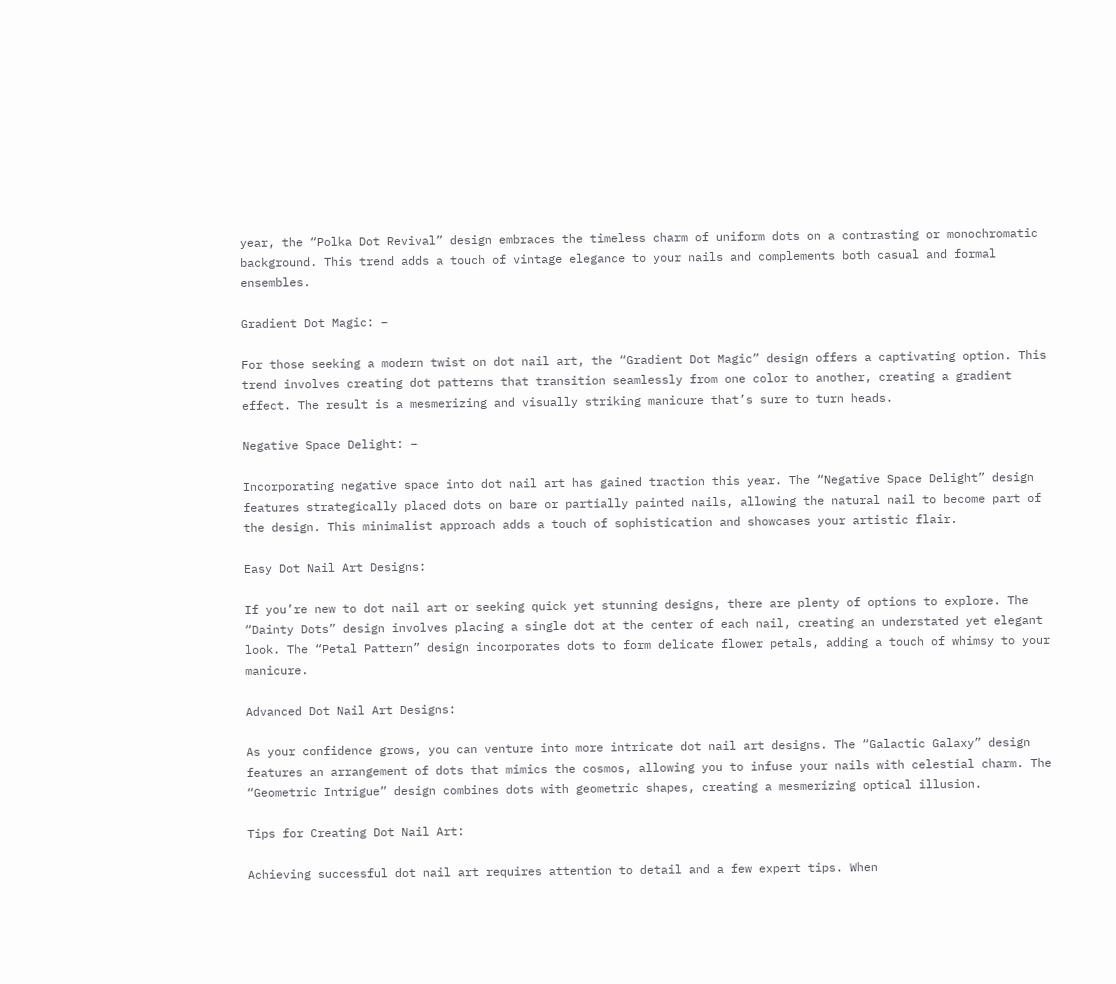year, the “Polka Dot Revival” design embraces the timeless charm of uniform dots on a contrasting or monochromatic background. This trend adds a touch of vintage elegance to your nails and complements both casual and formal ensembles.

Gradient Dot Magic: –

For those seeking a modern twist on dot nail art, the “Gradient Dot Magic” design offers a captivating option. This trend involves creating dot patterns that transition seamlessly from one color to another, creating a gradient effect. The result is a mesmerizing and visually striking manicure that’s sure to turn heads.

Negative Space Delight: –

Incorporating negative space into dot nail art has gained traction this year. The “Negative Space Delight” design features strategically placed dots on bare or partially painted nails, allowing the natural nail to become part of the design. This minimalist approach adds a touch of sophistication and showcases your artistic flair.

Easy Dot Nail Art Designs:

If you’re new to dot nail art or seeking quick yet stunning designs, there are plenty of options to explore. The “Dainty Dots” design involves placing a single dot at the center of each nail, creating an understated yet elegant look. The “Petal Pattern” design incorporates dots to form delicate flower petals, adding a touch of whimsy to your manicure.

Advanced Dot Nail Art Designs:

As your confidence grows, you can venture into more intricate dot nail art designs. The “Galactic Galaxy” design features an arrangement of dots that mimics the cosmos, allowing you to infuse your nails with celestial charm. The “Geometric Intrigue” design combines dots with geometric shapes, creating a mesmerizing optical illusion.

Tips for Creating Dot Nail Art:

Achieving successful dot nail art requires attention to detail and a few expert tips. When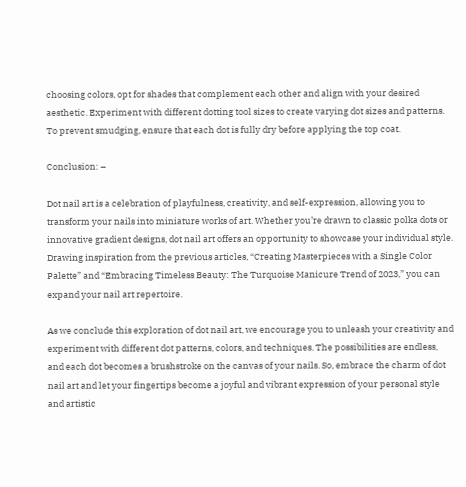choosing colors, opt for shades that complement each other and align with your desired aesthetic. Experiment with different dotting tool sizes to create varying dot sizes and patterns. To prevent smudging, ensure that each dot is fully dry before applying the top coat.

Conclusion: –

Dot nail art is a celebration of playfulness, creativity, and self-expression, allowing you to transform your nails into miniature works of art. Whether you’re drawn to classic polka dots or innovative gradient designs, dot nail art offers an opportunity to showcase your individual style. Drawing inspiration from the previous articles, “Creating Masterpieces with a Single Color Palette” and “Embracing Timeless Beauty: The Turquoise Manicure Trend of 2023,” you can expand your nail art repertoire.

As we conclude this exploration of dot nail art, we encourage you to unleash your creativity and experiment with different dot patterns, colors, and techniques. The possibilities are endless, and each dot becomes a brushstroke on the canvas of your nails. So, embrace the charm of dot nail art and let your fingertips become a joyful and vibrant expression of your personal style and artistic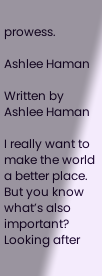prowess.

Ashlee Haman

Written by Ashlee Haman

I really want to make the world a better place. But you know what’s also important? Looking after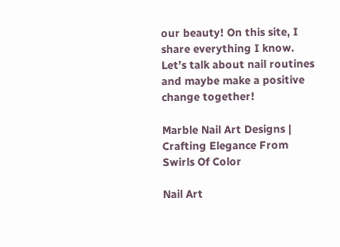our beauty! On this site, I share everything I know. Let’s talk about nail routines and maybe make a positive change together!

Marble Nail Art Designs | Crafting Elegance From Swirls Of Color

Nail Art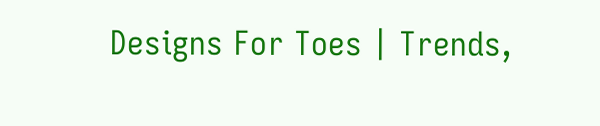Designs For Toes | Trends,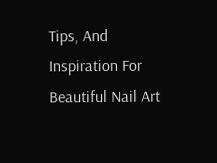Tips, And Inspiration For Beautiful Nail Art